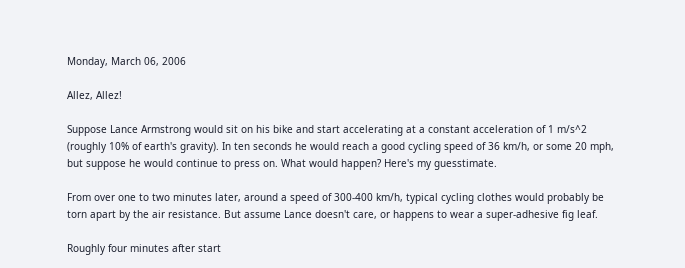Monday, March 06, 2006

Allez, Allez!

Suppose Lance Armstrong would sit on his bike and start accelerating at a constant acceleration of 1 m/s^2 (roughly 10% of earth's gravity). In ten seconds he would reach a good cycling speed of 36 km/h, or some 20 mph, but suppose he would continue to press on. What would happen? Here's my guesstimate.

From over one to two minutes later, around a speed of 300-400 km/h, typical cycling clothes would probably be torn apart by the air resistance. But assume Lance doesn't care, or happens to wear a super-adhesive fig leaf.

Roughly four minutes after start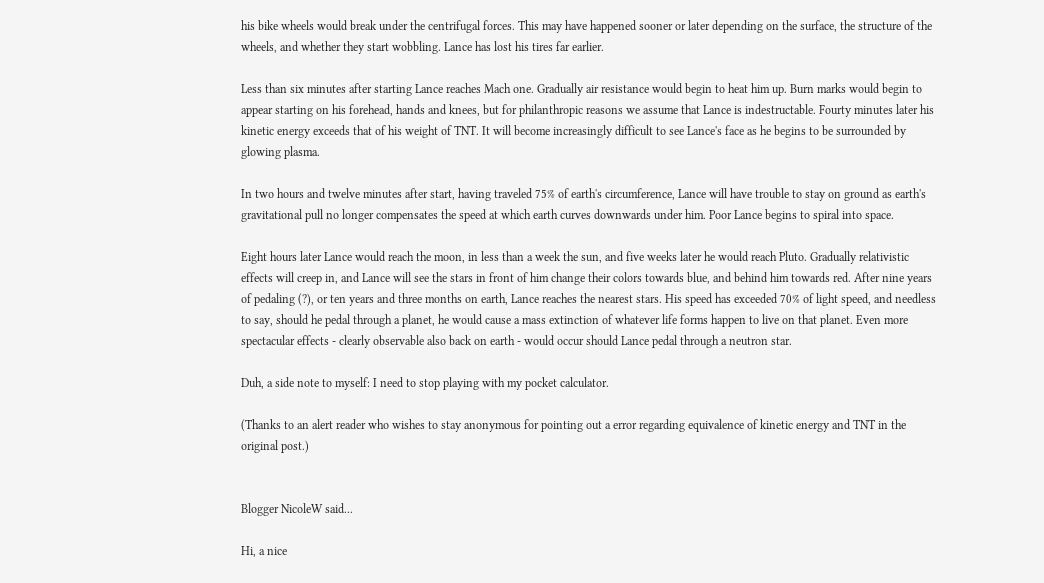his bike wheels would break under the centrifugal forces. This may have happened sooner or later depending on the surface, the structure of the wheels, and whether they start wobbling. Lance has lost his tires far earlier.

Less than six minutes after starting Lance reaches Mach one. Gradually air resistance would begin to heat him up. Burn marks would begin to appear starting on his forehead, hands and knees, but for philanthropic reasons we assume that Lance is indestructable. Fourty minutes later his kinetic energy exceeds that of his weight of TNT. It will become increasingly difficult to see Lance's face as he begins to be surrounded by glowing plasma.

In two hours and twelve minutes after start, having traveled 75% of earth's circumference, Lance will have trouble to stay on ground as earth's gravitational pull no longer compensates the speed at which earth curves downwards under him. Poor Lance begins to spiral into space.

Eight hours later Lance would reach the moon, in less than a week the sun, and five weeks later he would reach Pluto. Gradually relativistic effects will creep in, and Lance will see the stars in front of him change their colors towards blue, and behind him towards red. After nine years of pedaling (?), or ten years and three months on earth, Lance reaches the nearest stars. His speed has exceeded 70% of light speed, and needless to say, should he pedal through a planet, he would cause a mass extinction of whatever life forms happen to live on that planet. Even more spectacular effects - clearly observable also back on earth - would occur should Lance pedal through a neutron star.

Duh, a side note to myself: I need to stop playing with my pocket calculator.

(Thanks to an alert reader who wishes to stay anonymous for pointing out a error regarding equivalence of kinetic energy and TNT in the original post.)


Blogger NicoleW said...

Hi, a nice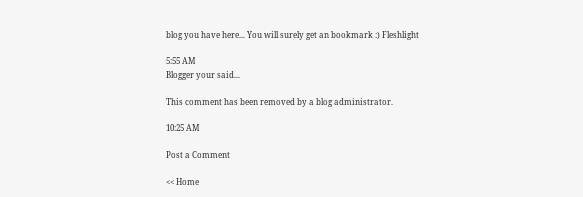blog you have here... You will surely get an bookmark :) Fleshlight

5:55 AM
Blogger your said...

This comment has been removed by a blog administrator.

10:25 AM

Post a Comment

<< Home